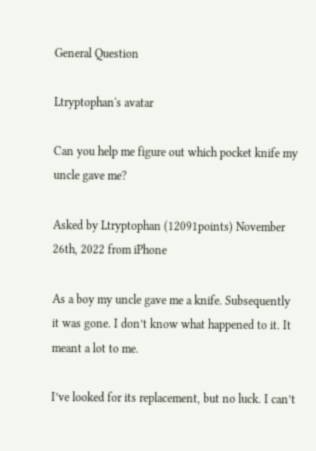General Question

Ltryptophan's avatar

Can you help me figure out which pocket knife my uncle gave me?

Asked by Ltryptophan (12091points) November 26th, 2022 from iPhone

As a boy my uncle gave me a knife. Subsequently it was gone. I don’t know what happened to it. It meant a lot to me.

I’ve looked for its replacement, but no luck. I can’t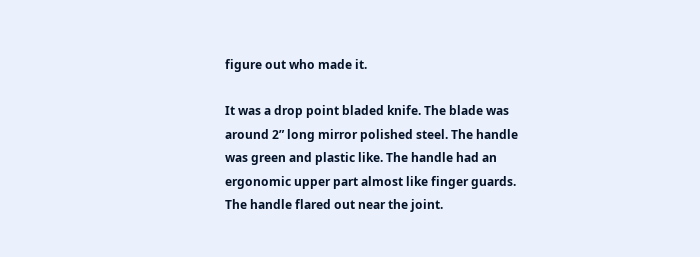figure out who made it.

It was a drop point bladed knife. The blade was around 2” long mirror polished steel. The handle was green and plastic like. The handle had an ergonomic upper part almost like finger guards. The handle flared out near the joint.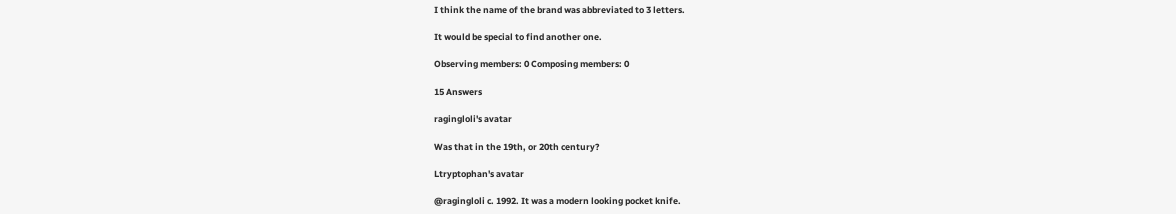I think the name of the brand was abbreviated to 3 letters.

It would be special to find another one.

Observing members: 0 Composing members: 0

15 Answers

ragingloli's avatar

Was that in the 19th, or 20th century?

Ltryptophan's avatar

@ragingloli c. 1992. It was a modern looking pocket knife.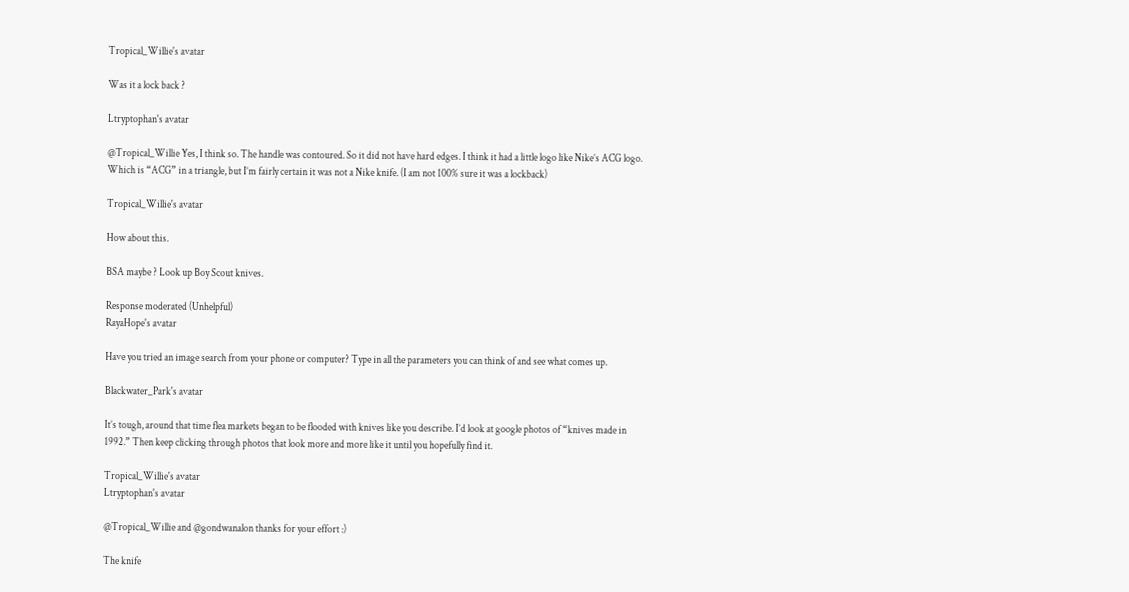Tropical_Willie's avatar

Was it a lock back ?

Ltryptophan's avatar

@Tropical_Willie Yes, I think so. The handle was contoured. So it did not have hard edges. I think it had a little logo like Nike’s ACG logo. Which is “ACG” in a triangle, but I’m fairly certain it was not a Nike knife. (I am not 100% sure it was a lockback)

Tropical_Willie's avatar

How about this.

BSA maybe ? Look up Boy Scout knives.

Response moderated (Unhelpful)
RayaHope's avatar

Have you tried an image search from your phone or computer? Type in all the parameters you can think of and see what comes up.

Blackwater_Park's avatar

It’s tough, around that time flea markets began to be flooded with knives like you describe. I’d look at google photos of “knives made in 1992.” Then keep clicking through photos that look more and more like it until you hopefully find it.

Tropical_Willie's avatar
Ltryptophan's avatar

@Tropical_Willie and @gondwanalon thanks for your effort :)

The knife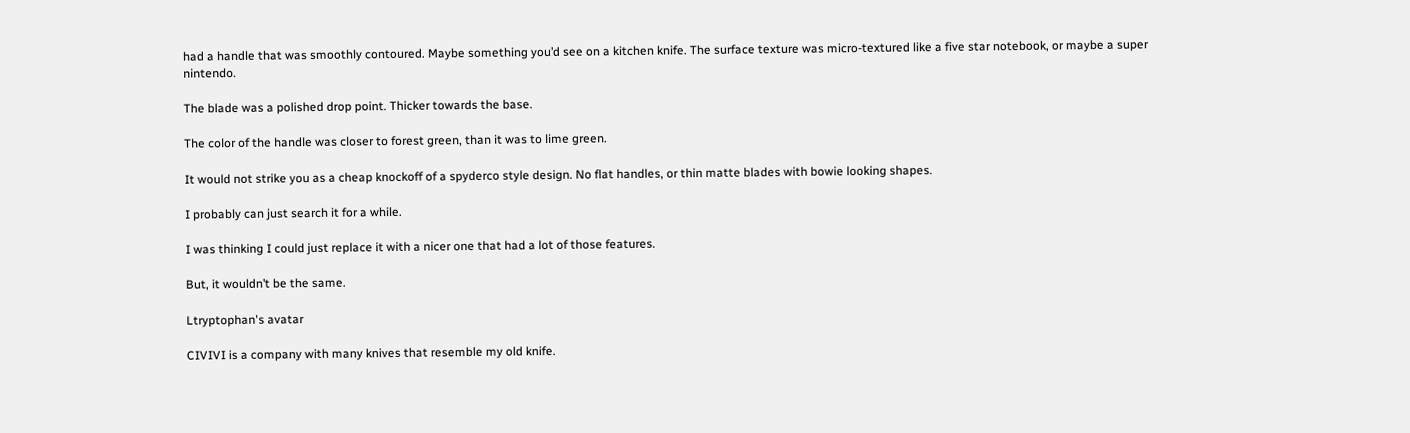had a handle that was smoothly contoured. Maybe something you’d see on a kitchen knife. The surface texture was micro-textured like a five star notebook, or maybe a super nintendo.

The blade was a polished drop point. Thicker towards the base.

The color of the handle was closer to forest green, than it was to lime green.

It would not strike you as a cheap knockoff of a spyderco style design. No flat handles, or thin matte blades with bowie looking shapes.

I probably can just search it for a while.

I was thinking I could just replace it with a nicer one that had a lot of those features.

But, it wouldn’t be the same.

Ltryptophan's avatar

CIVIVI is a company with many knives that resemble my old knife.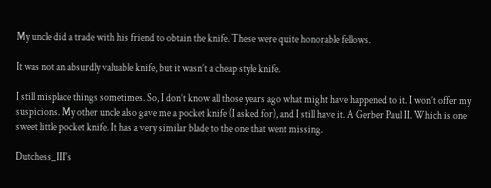My uncle did a trade with his friend to obtain the knife. These were quite honorable fellows.

It was not an absurdly valuable knife, but it wasn’t a cheap style knife.

I still misplace things sometimes. So, I don’t know all those years ago what might have happened to it. I won’t offer my suspicions. My other uncle also gave me a pocket knife (I asked for), and I still have it. A Gerber Paul II. Which is one sweet little pocket knife. It has a very similar blade to the one that went missing.

Dutchess_III's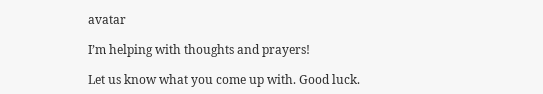avatar

I’m helping with thoughts and prayers!

Let us know what you come up with. Good luck.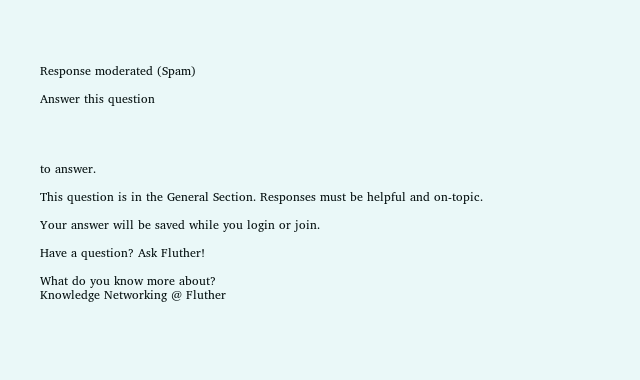Response moderated (Spam)

Answer this question




to answer.

This question is in the General Section. Responses must be helpful and on-topic.

Your answer will be saved while you login or join.

Have a question? Ask Fluther!

What do you know more about?
Knowledge Networking @ Fluther